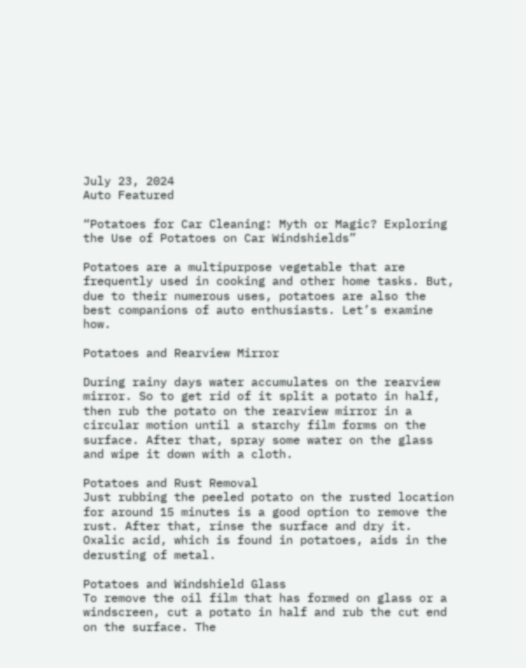July 23, 2024
Auto Featured

“Potatoes for Car Cleaning: Myth or Magic? Exploring the Use of Potatoes on Car Windshields”

Potatoes are a multipurpose vegetable that are frequently used in cooking and other home tasks. But, due to their numerous uses, potatoes are also the best companions of auto enthusiasts. Let’s examine how.

Potatoes and Rearview Mirror

During rainy days water accumulates on the rearview mirror. So to get rid of it split a potato in half, then rub the potato on the rearview mirror in a circular motion until a starchy film forms on the surface. After that, spray some water on the glass and wipe it down with a cloth.

Potatoes and Rust Removal
Just rubbing the peeled potato on the rusted location for around 15 minutes is a good option to remove the rust. After that, rinse the surface and dry it. Oxalic acid, which is found in potatoes, aids in the derusting of metal.

Potatoes and Windshield Glass
To remove the oil film that has formed on glass or a windscreen, cut a potato in half and rub the cut end on the surface. The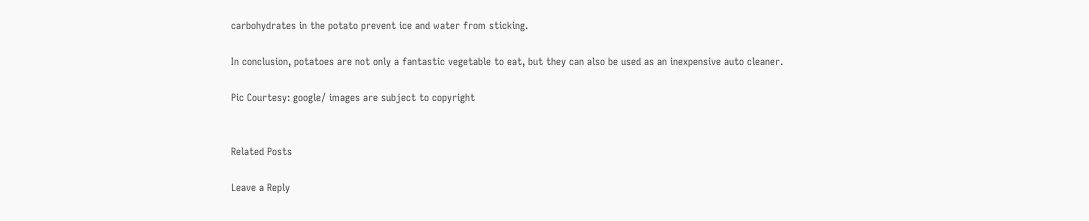carbohydrates in the potato prevent ice and water from sticking.

In conclusion, potatoes are not only a fantastic vegetable to eat, but they can also be used as an inexpensive auto cleaner.

Pic Courtesy: google/ images are subject to copyright


Related Posts

Leave a Reply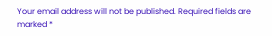Your email address will not be published. Required fields are marked *